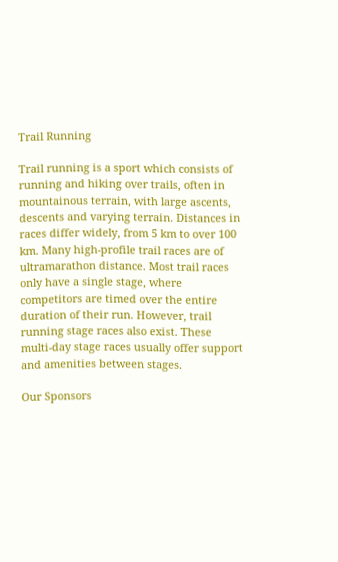Trail Running

Trail running is a sport which consists of running and hiking over trails, often in mountainous terrain, with large ascents, descents and varying terrain. Distances in races differ widely, from 5 km to over 100 km. Many high-profile trail races are of ultramarathon distance. Most trail races only have a single stage, where competitors are timed over the entire duration of their run. However, trail running stage races also exist. These multi-day stage races usually offer support and amenities between stages.

Our Sponsors